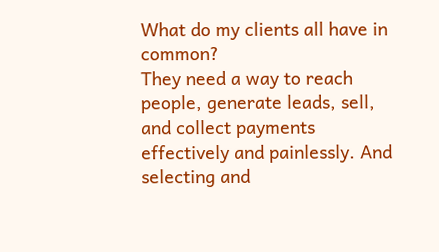What do my clients all have in common?
They need a way to reach people, generate leads, sell, and collect payments effectively and painlessly. And selecting and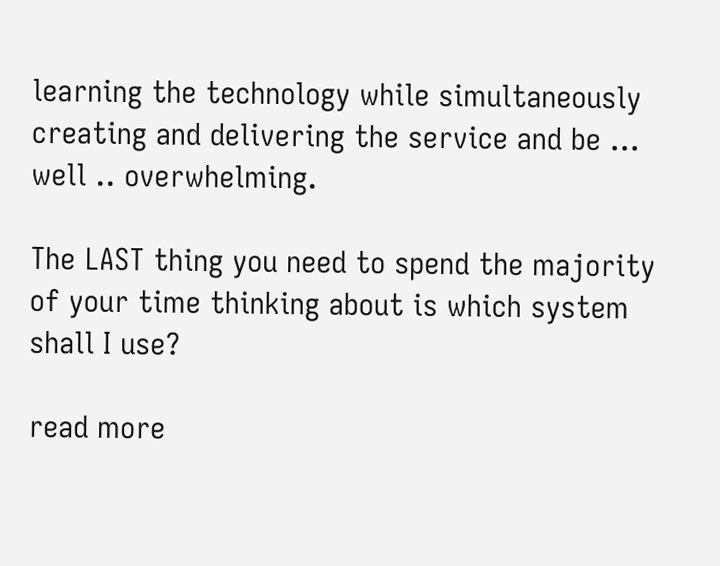learning the technology while simultaneously creating and delivering the service and be … well .. overwhelming.

The LAST thing you need to spend the majority of your time thinking about is which system shall I use?

read more